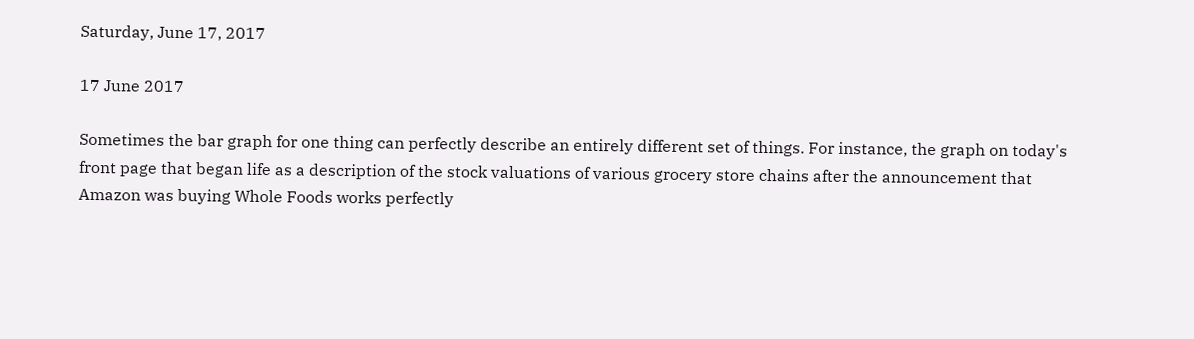Saturday, June 17, 2017

17 June 2017

Sometimes the bar graph for one thing can perfectly describe an entirely different set of things. For instance, the graph on today's front page that began life as a description of the stock valuations of various grocery store chains after the announcement that Amazon was buying Whole Foods works perfectly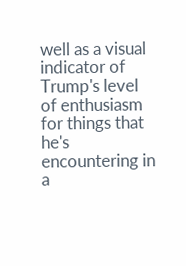well as a visual indicator of Trump's level of enthusiasm for things that he's encountering in a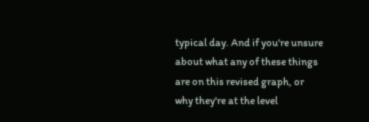typical day. And if you're unsure about what any of these things are on this revised graph, or why they're at the level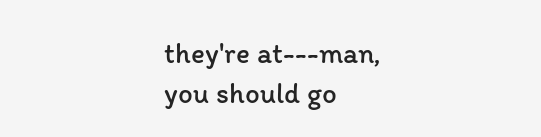they're at---man, you should go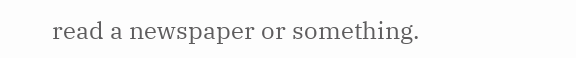read a newspaper or something.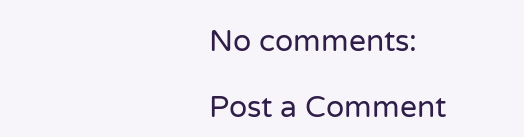No comments:

Post a Comment